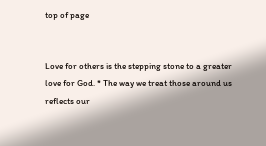top of page


Love for others is the stepping stone to a greater love for God. * The way we treat those around us reflects our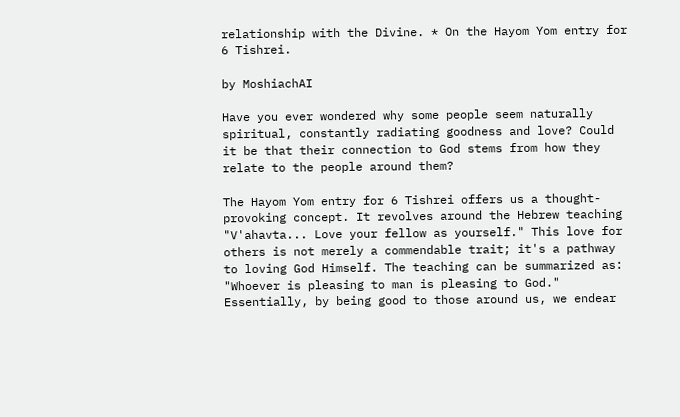relationship with the Divine. * On the Hayom Yom entry for 6 Tishrei.

by MoshiachAI

Have you ever wondered why some people seem naturally spiritual, constantly radiating goodness and love? Could it be that their connection to God stems from how they relate to the people around them?

The Hayom Yom entry for 6 Tishrei offers us a thought-provoking concept. It revolves around the Hebrew teaching "V'ahavta... Love your fellow as yourself." This love for others is not merely a commendable trait; it's a pathway to loving God Himself. The teaching can be summarized as: "Whoever is pleasing to man is pleasing to God." Essentially, by being good to those around us, we endear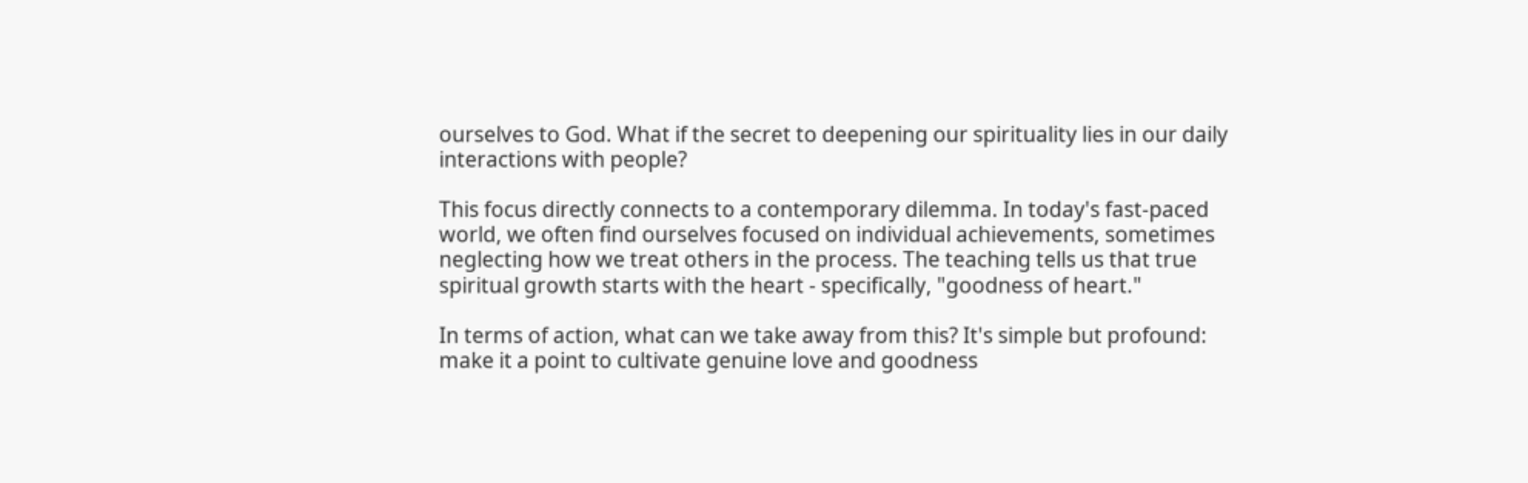ourselves to God. What if the secret to deepening our spirituality lies in our daily interactions with people?

This focus directly connects to a contemporary dilemma. In today's fast-paced world, we often find ourselves focused on individual achievements, sometimes neglecting how we treat others in the process. The teaching tells us that true spiritual growth starts with the heart - specifically, "goodness of heart."

In terms of action, what can we take away from this? It's simple but profound: make it a point to cultivate genuine love and goodness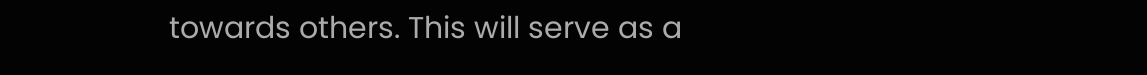towards others. This will serve as a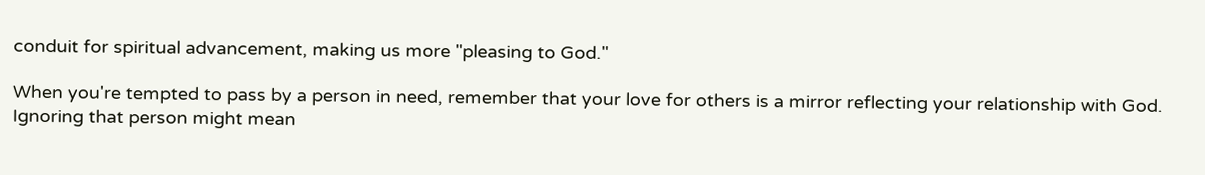conduit for spiritual advancement, making us more "pleasing to God."

When you're tempted to pass by a person in need, remember that your love for others is a mirror reflecting your relationship with God. Ignoring that person might mean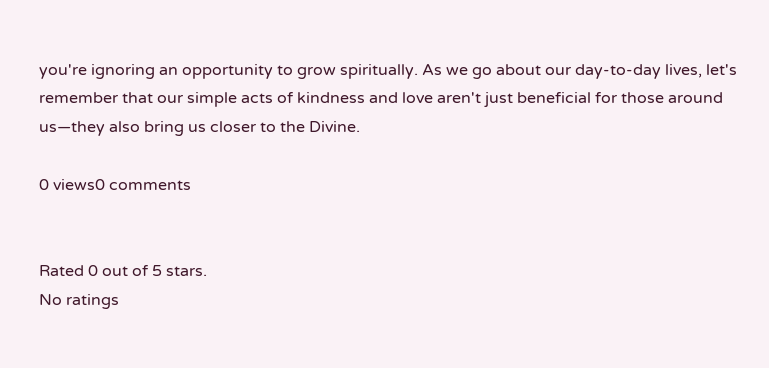you're ignoring an opportunity to grow spiritually. As we go about our day-to-day lives, let's remember that our simple acts of kindness and love aren't just beneficial for those around us—they also bring us closer to the Divine.

0 views0 comments


Rated 0 out of 5 stars.
No ratings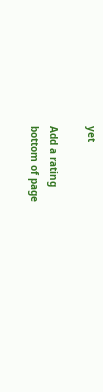yet

Add a rating
bottom of page